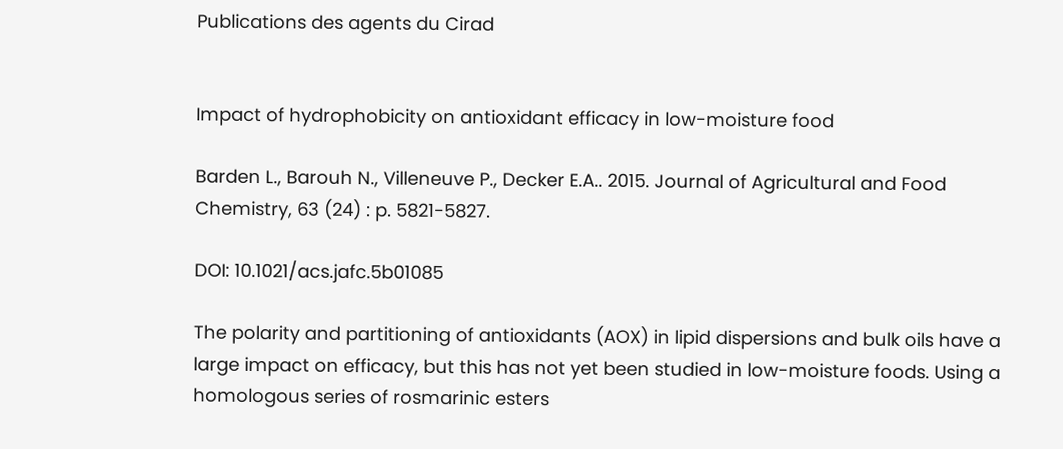Publications des agents du Cirad


Impact of hydrophobicity on antioxidant efficacy in low-moisture food

Barden L., Barouh N., Villeneuve P., Decker E.A.. 2015. Journal of Agricultural and Food Chemistry, 63 (24) : p. 5821-5827.

DOI: 10.1021/acs.jafc.5b01085

The polarity and partitioning of antioxidants (AOX) in lipid dispersions and bulk oils have a large impact on efficacy, but this has not yet been studied in low-moisture foods. Using a homologous series of rosmarinic esters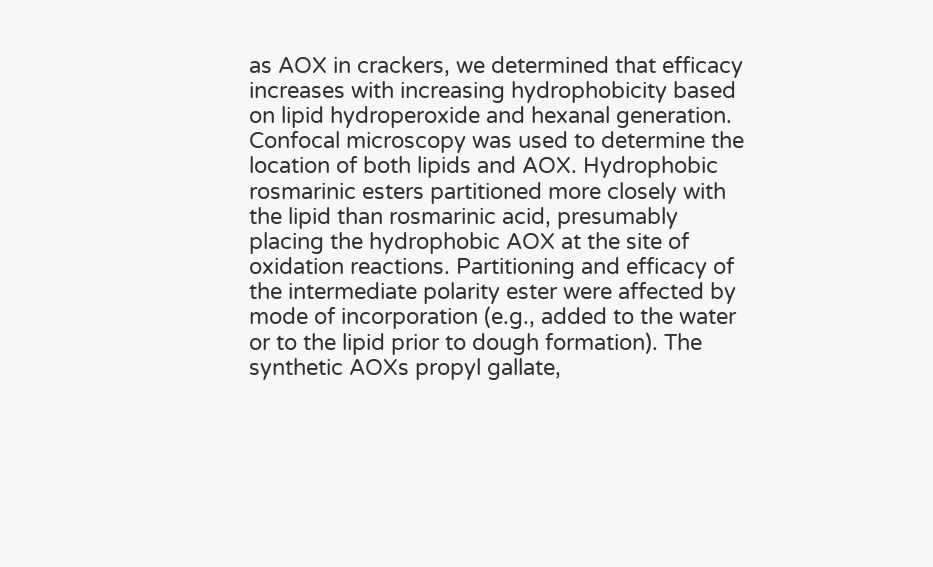as AOX in crackers, we determined that efficacy increases with increasing hydrophobicity based on lipid hydroperoxide and hexanal generation. Confocal microscopy was used to determine the location of both lipids and AOX. Hydrophobic rosmarinic esters partitioned more closely with the lipid than rosmarinic acid, presumably placing the hydrophobic AOX at the site of oxidation reactions. Partitioning and efficacy of the intermediate polarity ester were affected by mode of incorporation (e.g., added to the water or to the lipid prior to dough formation). The synthetic AOXs propyl gallate,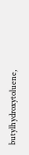butylhydroxytoluene,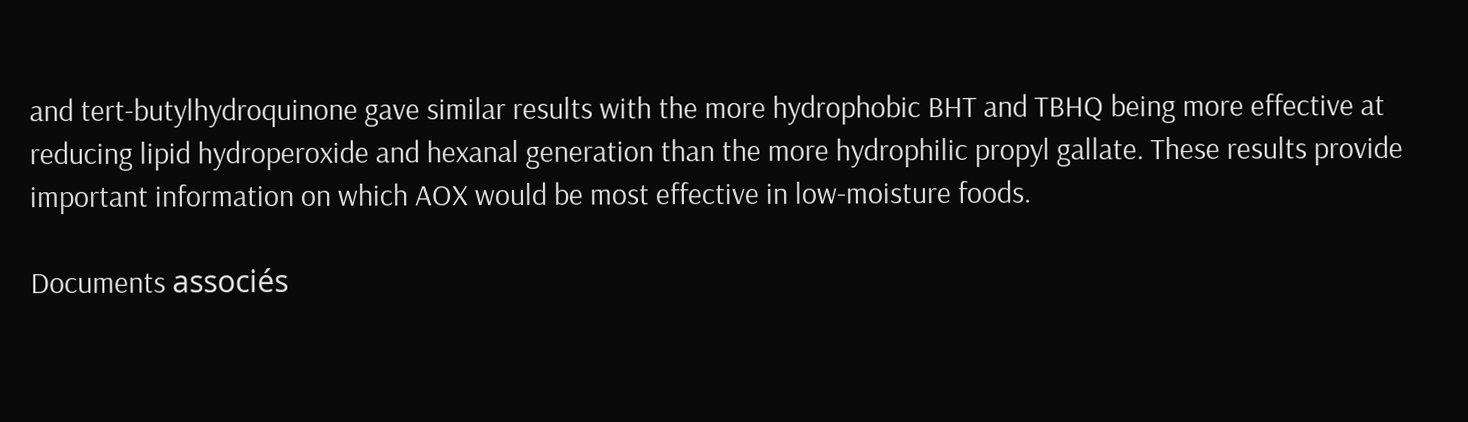and tert-butylhydroquinone gave similar results with the more hydrophobic BHT and TBHQ being more effective at reducing lipid hydroperoxide and hexanal generation than the more hydrophilic propyl gallate. These results provide important information on which AOX would be most effective in low-moisture foods.

Documents associés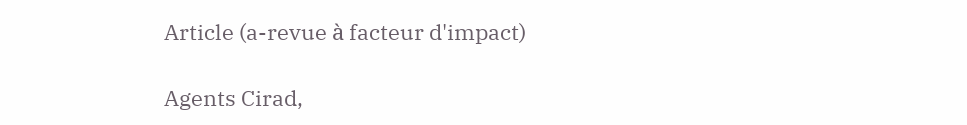Article (a-revue à facteur d'impact)

Agents Cirad,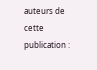auteurs de cette publication :